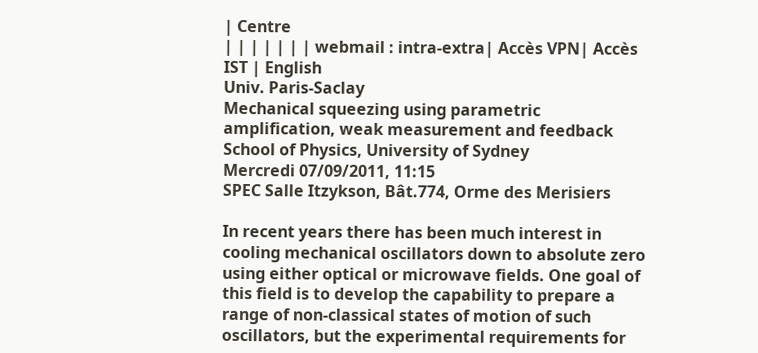| Centre
| | | | | | | webmail : intra-extra| Accès VPN| Accès IST | English
Univ. Paris-Saclay
Mechanical squeezing using parametric amplification, weak measurement and feedback
School of Physics, University of Sydney
Mercredi 07/09/2011, 11:15
SPEC Salle Itzykson, Bât.774, Orme des Merisiers

In recent years there has been much interest in cooling mechanical oscillators down to absolute zero using either optical or microwave fields. One goal of this field is to develop the capability to prepare a range of non-classical states of motion of such oscillators, but the experimental requirements for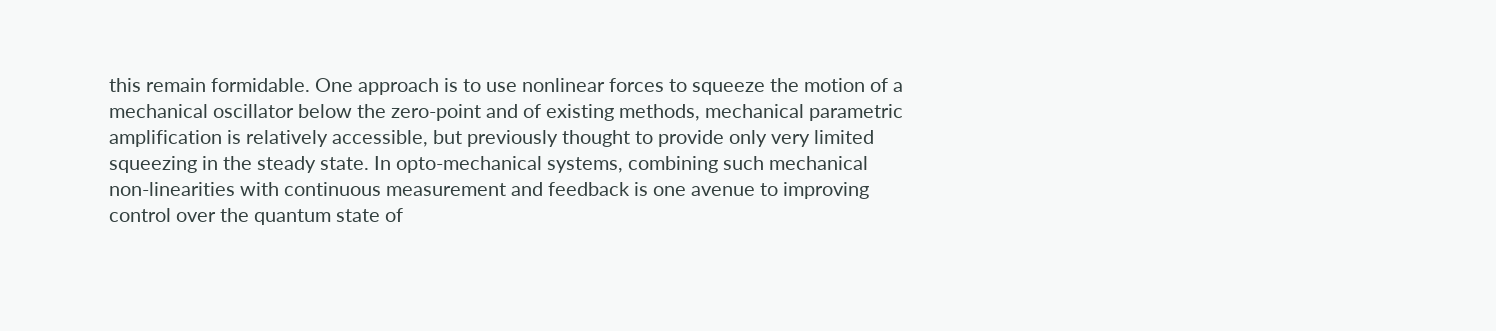this remain formidable. One approach is to use nonlinear forces to squeeze the motion of a mechanical oscillator below the zero-point and of existing methods, mechanical parametric amplification is relatively accessible, but previously thought to provide only very limited squeezing in the steady state. In opto-mechanical systems, combining such mechanical non-linearities with continuous measurement and feedback is one avenue to improving control over the quantum state of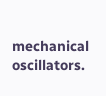mechanical oscillators.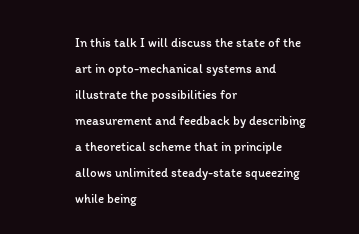In this talk I will discuss the state of the art in opto-mechanical systems and illustrate the possibilities for measurement and feedback by describing a theoretical scheme that in principle allows unlimited steady-state squeezing while being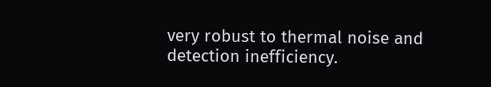very robust to thermal noise and detection inefficiency.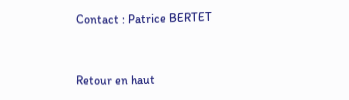Contact : Patrice BERTET


Retour en haut